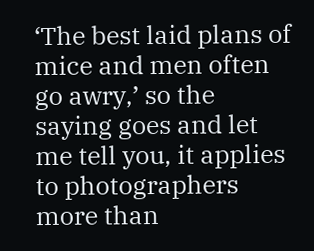‘The best laid plans of mice and men often go awry,’ so the saying goes and let me tell you, it applies to photographers more than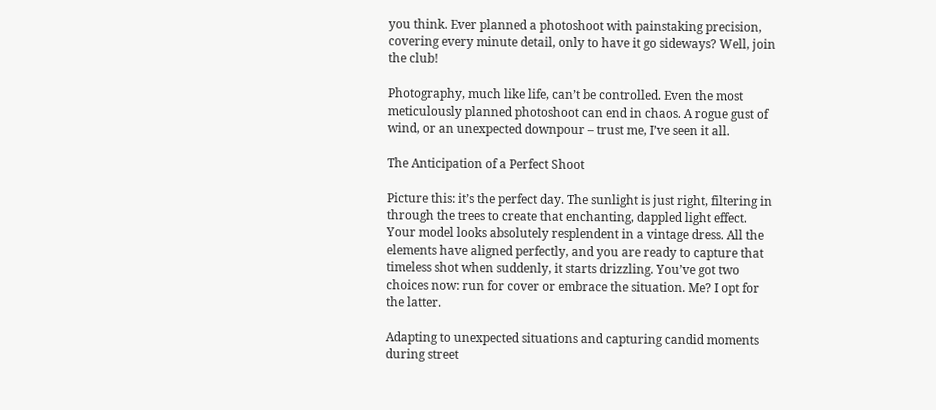you think. Ever planned a photoshoot with painstaking precision, covering every minute detail, only to have it go sideways? Well, join the club!

Photography, much like life, can’t be controlled. Even the most meticulously planned photoshoot can end in chaos. A rogue gust of wind, or an unexpected downpour – trust me, I’ve seen it all.

The Anticipation of a Perfect Shoot

Picture this: it’s the perfect day. The sunlight is just right, filtering in through the trees to create that enchanting, dappled light effect. Your model looks absolutely resplendent in a vintage dress. All the elements have aligned perfectly, and you are ready to capture that timeless shot when suddenly, it starts drizzling. You’ve got two choices now: run for cover or embrace the situation. Me? I opt for the latter.

Adapting to unexpected situations and capturing candid moments during street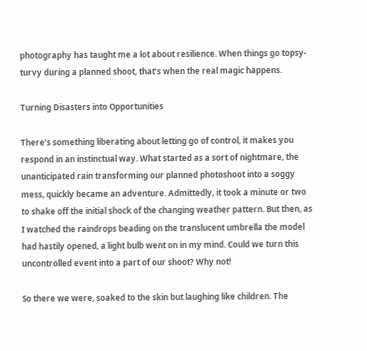photography has taught me a lot about resilience. When things go topsy-turvy during a planned shoot, that’s when the real magic happens.

Turning Disasters into Opportunities

There’s something liberating about letting go of control, it makes you respond in an instinctual way. What started as a sort of nightmare, the unanticipated rain transforming our planned photoshoot into a soggy mess, quickly became an adventure. Admittedly, it took a minute or two to shake off the initial shock of the changing weather pattern. But then, as I watched the raindrops beading on the translucent umbrella the model had hastily opened, a light bulb went on in my mind. Could we turn this uncontrolled event into a part of our shoot? Why not!

So there we were, soaked to the skin but laughing like children. The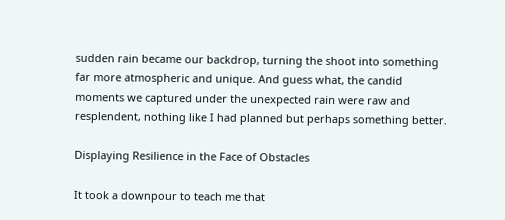sudden rain became our backdrop, turning the shoot into something far more atmospheric and unique. And guess what, the candid moments we captured under the unexpected rain were raw and resplendent, nothing like I had planned but perhaps something better.

Displaying Resilience in the Face of Obstacles

It took a downpour to teach me that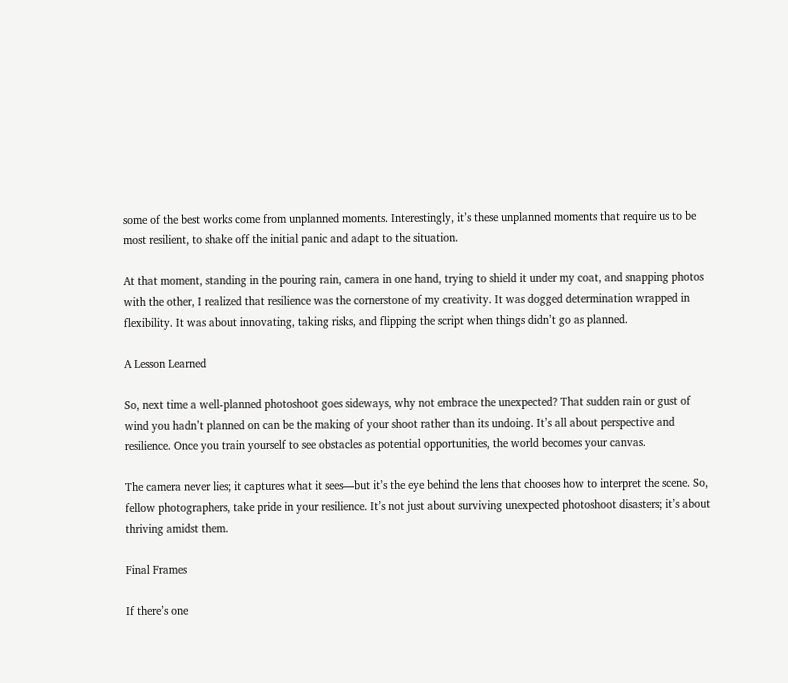some of the best works come from unplanned moments. Interestingly, it’s these unplanned moments that require us to be most resilient, to shake off the initial panic and adapt to the situation.

At that moment, standing in the pouring rain, camera in one hand, trying to shield it under my coat, and snapping photos with the other, I realized that resilience was the cornerstone of my creativity. It was dogged determination wrapped in flexibility. It was about innovating, taking risks, and flipping the script when things didn’t go as planned.

A Lesson Learned

So, next time a well-planned photoshoot goes sideways, why not embrace the unexpected? That sudden rain or gust of wind you hadn’t planned on can be the making of your shoot rather than its undoing. It’s all about perspective and resilience. Once you train yourself to see obstacles as potential opportunities, the world becomes your canvas.

The camera never lies; it captures what it sees—but it’s the eye behind the lens that chooses how to interpret the scene. So, fellow photographers, take pride in your resilience. It’s not just about surviving unexpected photoshoot disasters; it’s about thriving amidst them.

Final Frames

If there’s one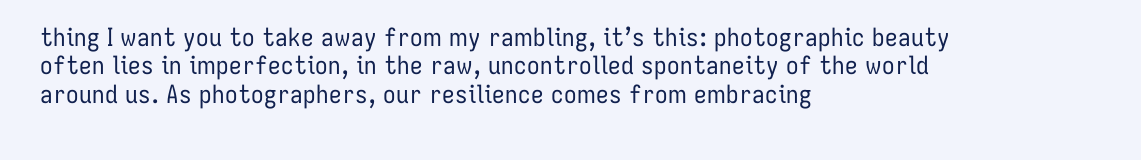thing I want you to take away from my rambling, it’s this: photographic beauty often lies in imperfection, in the raw, uncontrolled spontaneity of the world around us. As photographers, our resilience comes from embracing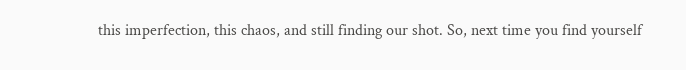this imperfection, this chaos, and still finding our shot. So, next time you find yourself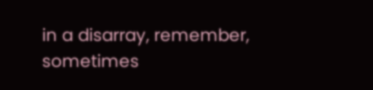in a disarray, remember, sometimes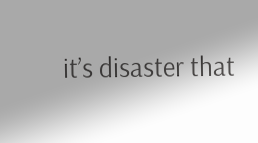it’s disaster that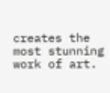creates the most stunning work of art.